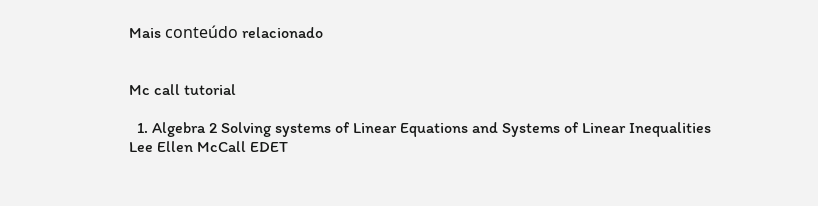Mais conteúdo relacionado


Mc call tutorial

  1. Algebra 2 Solving systems of Linear Equations and Systems of Linear Inequalities Lee Ellen McCall EDET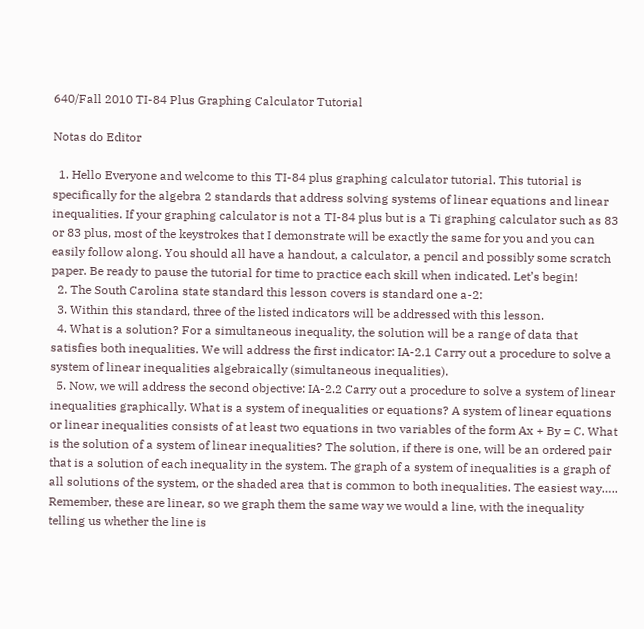640/Fall 2010 TI-84 Plus Graphing Calculator Tutorial

Notas do Editor

  1. Hello Everyone and welcome to this TI-84 plus graphing calculator tutorial. This tutorial is specifically for the algebra 2 standards that address solving systems of linear equations and linear inequalities. If your graphing calculator is not a TI-84 plus but is a Ti graphing calculator such as 83 or 83 plus, most of the keystrokes that I demonstrate will be exactly the same for you and you can easily follow along. You should all have a handout, a calculator, a pencil and possibly some scratch paper. Be ready to pause the tutorial for time to practice each skill when indicated. Let’s begin!
  2. The South Carolina state standard this lesson covers is standard one a-2:
  3. Within this standard, three of the listed indicators will be addressed with this lesson.
  4. What is a solution? For a simultaneous inequality, the solution will be a range of data that satisfies both inequalities. We will address the first indicator: IA-2.1 Carry out a procedure to solve a system of linear inequalities algebraically (simultaneous inequalities).
  5. Now, we will address the second objective: IA-2.2 Carry out a procedure to solve a system of linear inequalities graphically. What is a system of inequalities or equations? A system of linear equations or linear inequalities consists of at least two equations in two variables of the form Ax + By = C. What is the solution of a system of linear inequalities? The solution, if there is one, will be an ordered pair that is a solution of each inequality in the system. The graph of a system of inequalities is a graph of all solutions of the system, or the shaded area that is common to both inequalities. The easiest way….. Remember, these are linear, so we graph them the same way we would a line, with the inequality telling us whether the line is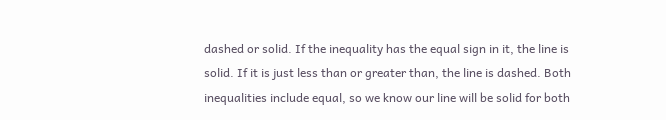dashed or solid. If the inequality has the equal sign in it, the line is solid. If it is just less than or greater than, the line is dashed. Both inequalities include equal, so we know our line will be solid for both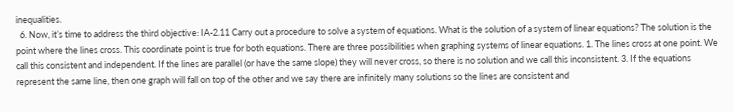inequalities.
  6. Now, it’s time to address the third objective: IA-2.11 Carry out a procedure to solve a system of equations. What is the solution of a system of linear equations? The solution is the point where the lines cross. This coordinate point is true for both equations. There are three possibilities when graphing systems of linear equations. 1. The lines cross at one point. We call this consistent and independent. If the lines are parallel (or have the same slope) they will never cross, so there is no solution and we call this inconsistent. 3. If the equations represent the same line, then one graph will fall on top of the other and we say there are infinitely many solutions so the lines are consistent and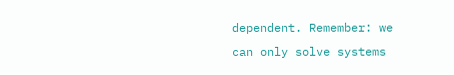dependent. Remember: we can only solve systems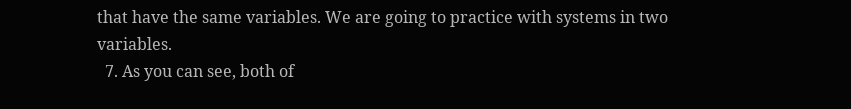that have the same variables. We are going to practice with systems in two variables.
  7. As you can see, both of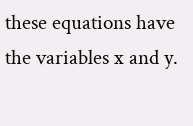these equations have the variables x and y.